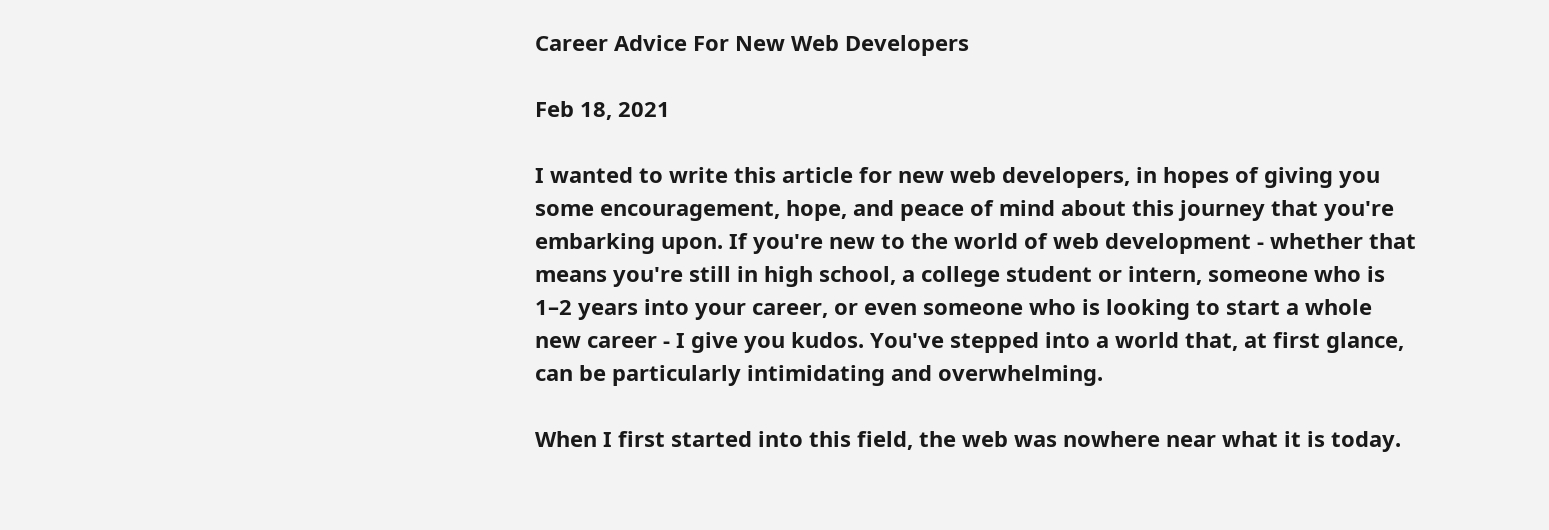Career Advice For New Web Developers

Feb 18, 2021

I wanted to write this article for new web developers, in hopes of giving you some encouragement, hope, and peace of mind about this journey that you're embarking upon. If you're new to the world of web development - whether that means you're still in high school, a college student or intern, someone who is 1–2 years into your career, or even someone who is looking to start a whole new career - I give you kudos. You've stepped into a world that, at first glance, can be particularly intimidating and overwhelming.

When I first started into this field, the web was nowhere near what it is today.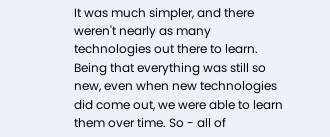It was much simpler, and there weren't nearly as many technologies out there to learn. Being that everything was still so new, even when new technologies did come out, we were able to learn them over time. So - all of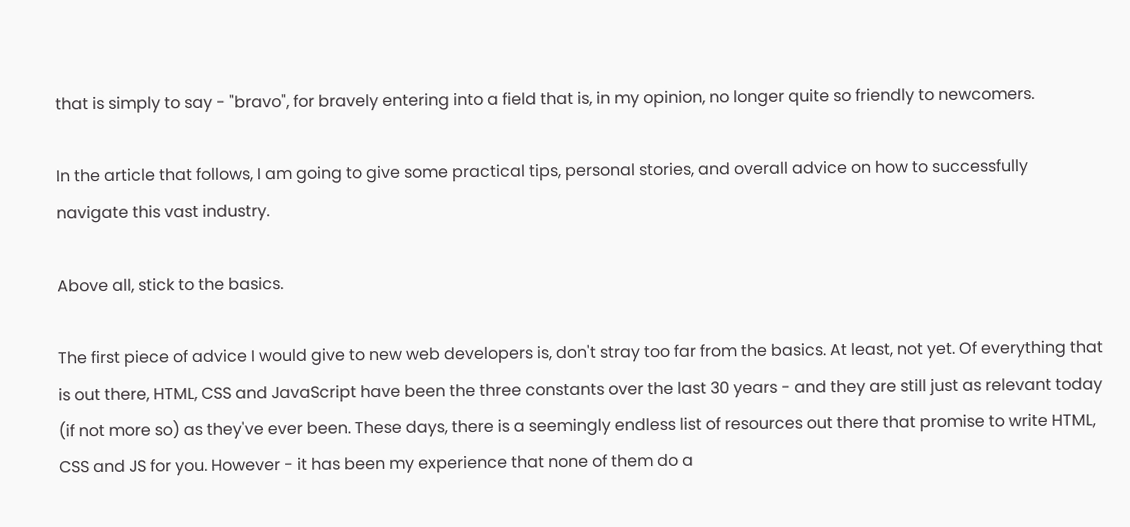that is simply to say - "bravo", for bravely entering into a field that is, in my opinion, no longer quite so friendly to newcomers.

In the article that follows, I am going to give some practical tips, personal stories, and overall advice on how to successfully navigate this vast industry.

Above all, stick to the basics.

The first piece of advice I would give to new web developers is, don't stray too far from the basics. At least, not yet. Of everything that is out there, HTML, CSS and JavaScript have been the three constants over the last 30 years - and they are still just as relevant today (if not more so) as they've ever been. These days, there is a seemingly endless list of resources out there that promise to write HTML, CSS and JS for you. However - it has been my experience that none of them do a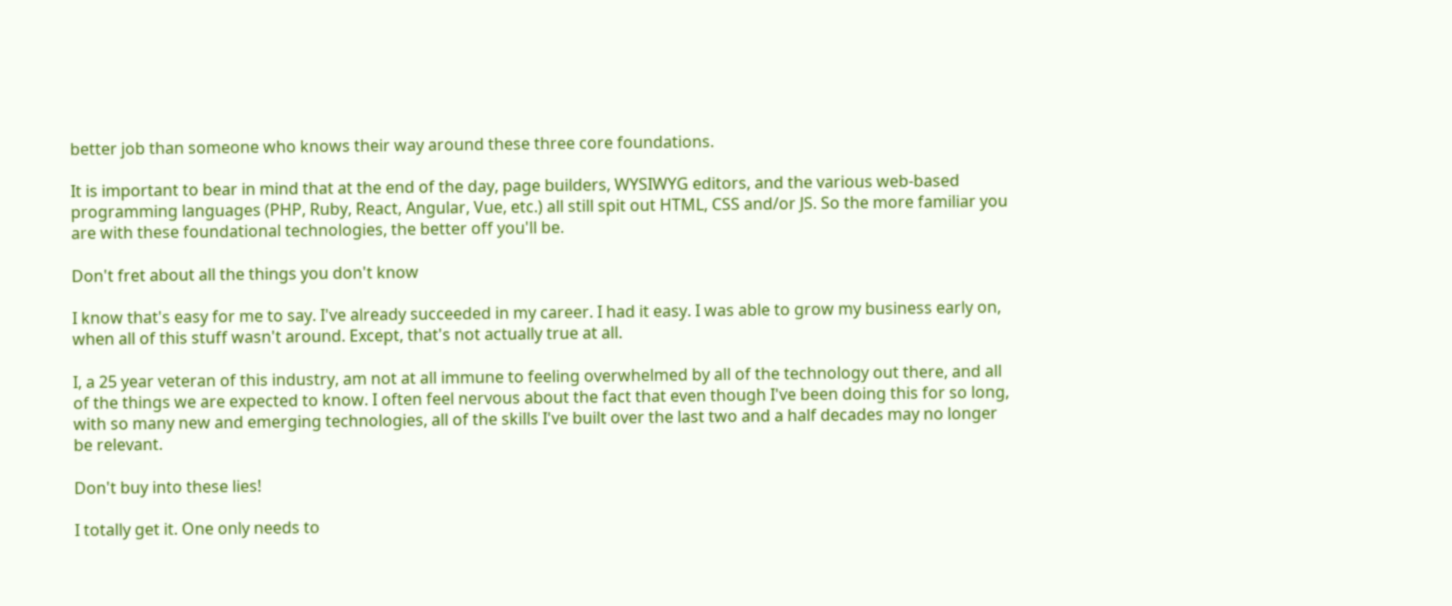better job than someone who knows their way around these three core foundations.

It is important to bear in mind that at the end of the day, page builders, WYSIWYG editors, and the various web-based programming languages (PHP, Ruby, React, Angular, Vue, etc.) all still spit out HTML, CSS and/or JS. So the more familiar you are with these foundational technologies, the better off you'll be.

Don't fret about all the things you don't know

I know that's easy for me to say. I've already succeeded in my career. I had it easy. I was able to grow my business early on, when all of this stuff wasn't around. Except, that's not actually true at all.

I, a 25 year veteran of this industry, am not at all immune to feeling overwhelmed by all of the technology out there, and all of the things we are expected to know. I often feel nervous about the fact that even though I've been doing this for so long, with so many new and emerging technologies, all of the skills I've built over the last two and a half decades may no longer be relevant.

Don't buy into these lies!

I totally get it. One only needs to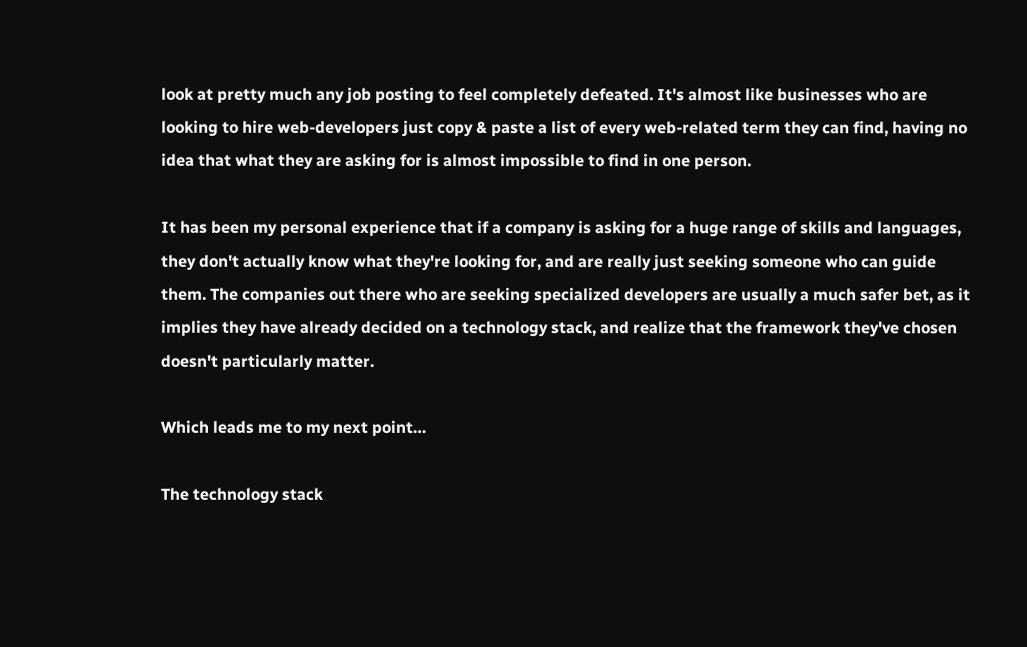look at pretty much any job posting to feel completely defeated. It's almost like businesses who are looking to hire web-developers just copy & paste a list of every web-related term they can find, having no idea that what they are asking for is almost impossible to find in one person.

It has been my personal experience that if a company is asking for a huge range of skills and languages, they don't actually know what they're looking for, and are really just seeking someone who can guide them. The companies out there who are seeking specialized developers are usually a much safer bet, as it implies they have already decided on a technology stack, and realize that the framework they've chosen doesn't particularly matter.

Which leads me to my next point…

The technology stack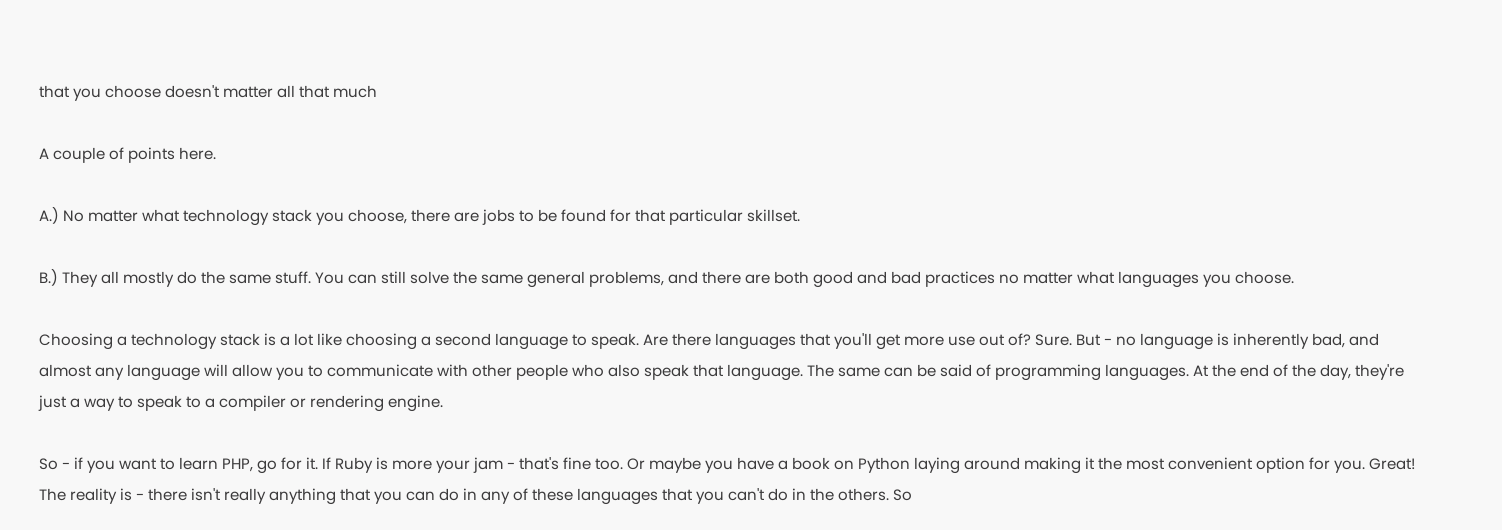that you choose doesn't matter all that much

A couple of points here.

A.) No matter what technology stack you choose, there are jobs to be found for that particular skillset.

B.) They all mostly do the same stuff. You can still solve the same general problems, and there are both good and bad practices no matter what languages you choose.

Choosing a technology stack is a lot like choosing a second language to speak. Are there languages that you'll get more use out of? Sure. But - no language is inherently bad, and almost any language will allow you to communicate with other people who also speak that language. The same can be said of programming languages. At the end of the day, they're just a way to speak to a compiler or rendering engine.

So - if you want to learn PHP, go for it. If Ruby is more your jam - that's fine too. Or maybe you have a book on Python laying around making it the most convenient option for you. Great! The reality is - there isn't really anything that you can do in any of these languages that you can't do in the others. So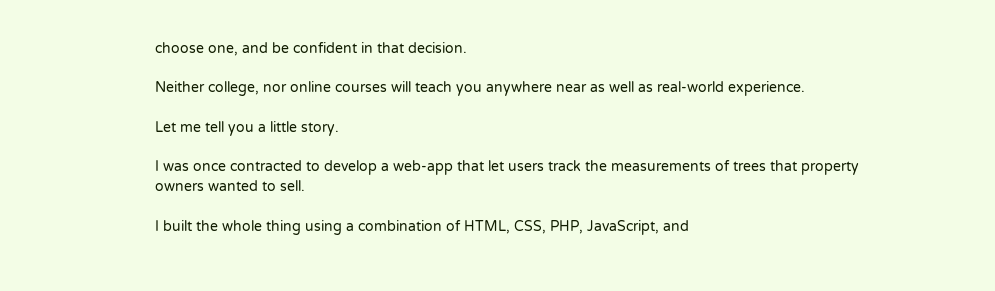choose one, and be confident in that decision.

Neither college, nor online courses will teach you anywhere near as well as real-world experience.

Let me tell you a little story.

I was once contracted to develop a web-app that let users track the measurements of trees that property owners wanted to sell.

I built the whole thing using a combination of HTML, CSS, PHP, JavaScript, and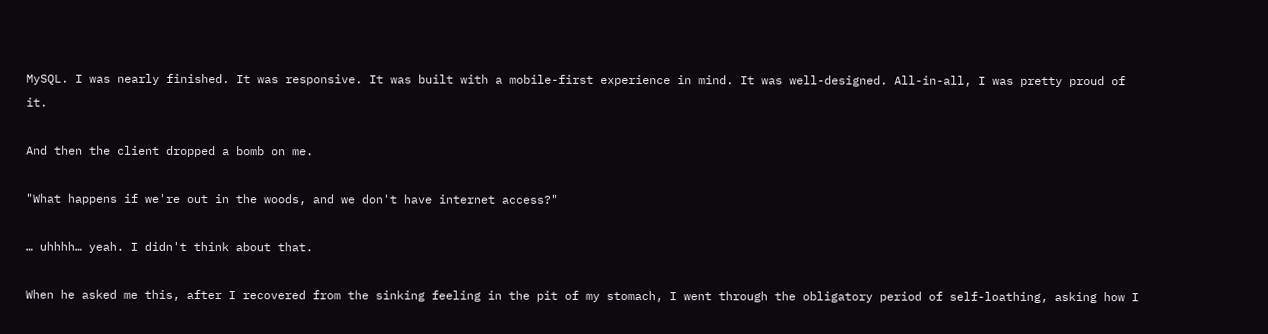MySQL. I was nearly finished. It was responsive. It was built with a mobile-first experience in mind. It was well-designed. All-in-all, I was pretty proud of it.

And then the client dropped a bomb on me.

"What happens if we're out in the woods, and we don't have internet access?"

… uhhhh… yeah. I didn't think about that.

When he asked me this, after I recovered from the sinking feeling in the pit of my stomach, I went through the obligatory period of self-loathing, asking how I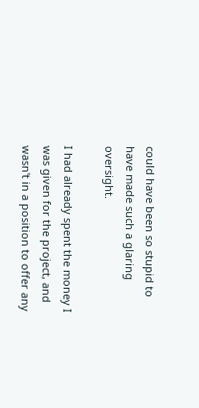could have been so stupid to have made such a glaring oversight.

I had already spent the money I was given for the project, and wasn't in a position to offer any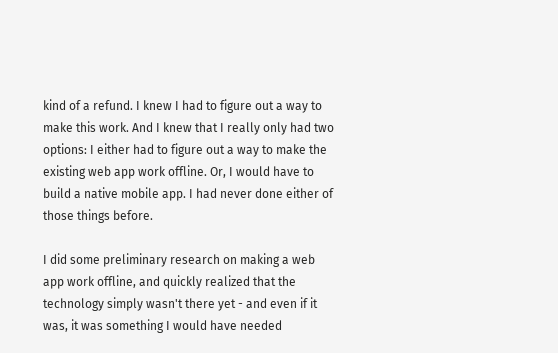kind of a refund. I knew I had to figure out a way to make this work. And I knew that I really only had two options: I either had to figure out a way to make the existing web app work offline. Or, I would have to build a native mobile app. I had never done either of those things before.

I did some preliminary research on making a web app work offline, and quickly realized that the technology simply wasn't there yet - and even if it was, it was something I would have needed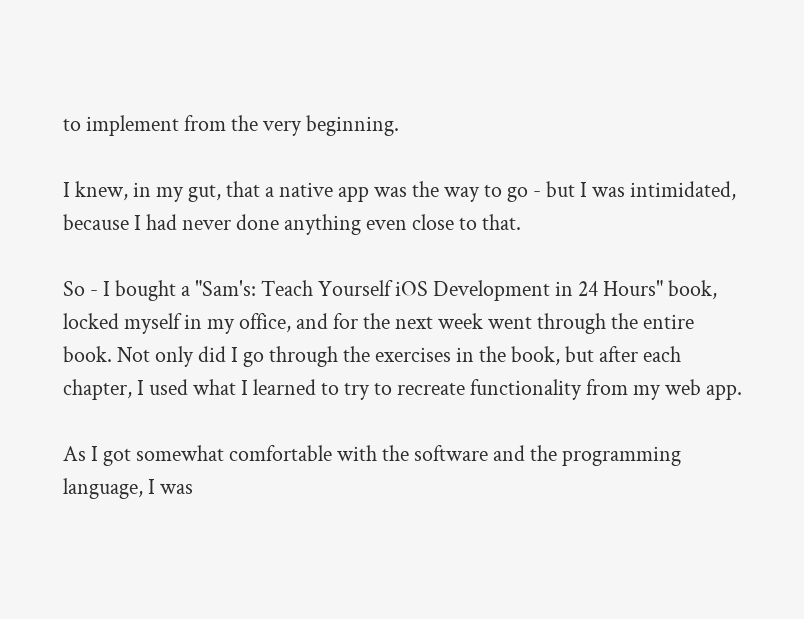to implement from the very beginning.

I knew, in my gut, that a native app was the way to go - but I was intimidated, because I had never done anything even close to that.

So - I bought a "Sam's: Teach Yourself iOS Development in 24 Hours" book, locked myself in my office, and for the next week went through the entire book. Not only did I go through the exercises in the book, but after each chapter, I used what I learned to try to recreate functionality from my web app.

As I got somewhat comfortable with the software and the programming language, I was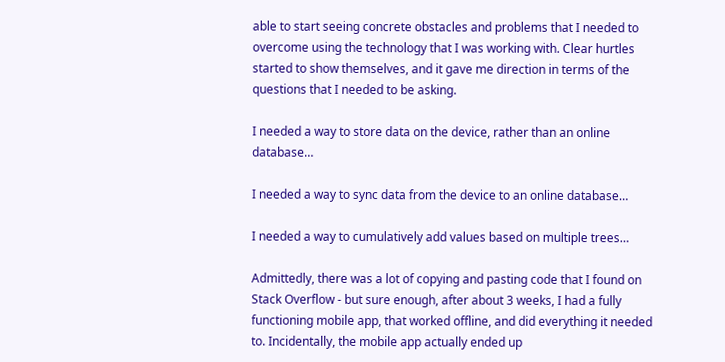able to start seeing concrete obstacles and problems that I needed to overcome using the technology that I was working with. Clear hurtles started to show themselves, and it gave me direction in terms of the questions that I needed to be asking.

I needed a way to store data on the device, rather than an online database…

I needed a way to sync data from the device to an online database…

I needed a way to cumulatively add values based on multiple trees…

Admittedly, there was a lot of copying and pasting code that I found on Stack Overflow - but sure enough, after about 3 weeks, I had a fully functioning mobile app, that worked offline, and did everything it needed to. Incidentally, the mobile app actually ended up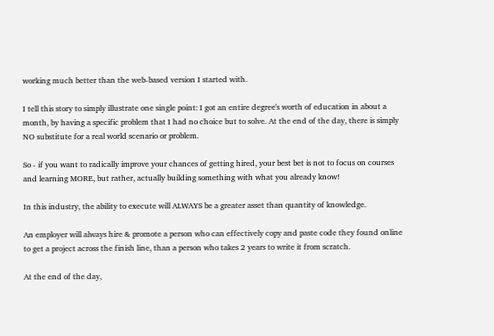working much better than the web-based version I started with.

I tell this story to simply illustrate one single point: I got an entire degree's worth of education in about a month, by having a specific problem that I had no choice but to solve. At the end of the day, there is simply NO substitute for a real world scenario or problem.

So - if you want to radically improve your chances of getting hired, your best bet is not to focus on courses and learning MORE, but rather, actually building something with what you already know!

In this industry, the ability to execute will ALWAYS be a greater asset than quantity of knowledge.

An employer will always hire & promote a person who can effectively copy and paste code they found online to get a project across the finish line, than a person who takes 2 years to write it from scratch.

At the end of the day,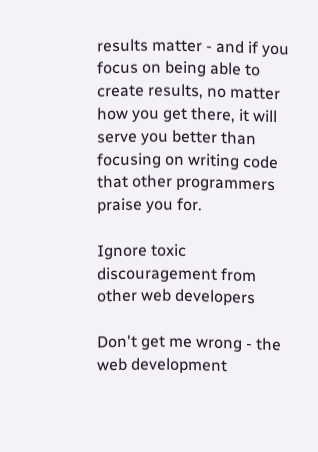results matter - and if you focus on being able to create results, no matter how you get there, it will serve you better than focusing on writing code that other programmers praise you for.

Ignore toxic discouragement from other web developers

Don't get me wrong - the web development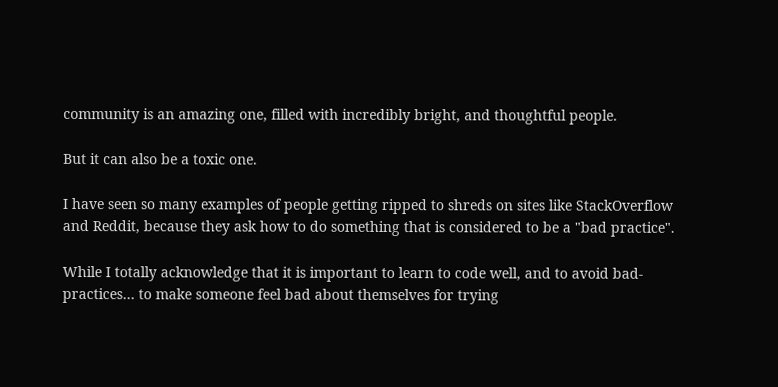community is an amazing one, filled with incredibly bright, and thoughtful people.

But it can also be a toxic one.

I have seen so many examples of people getting ripped to shreds on sites like StackOverflow and Reddit, because they ask how to do something that is considered to be a "bad practice".

While I totally acknowledge that it is important to learn to code well, and to avoid bad-practices… to make someone feel bad about themselves for trying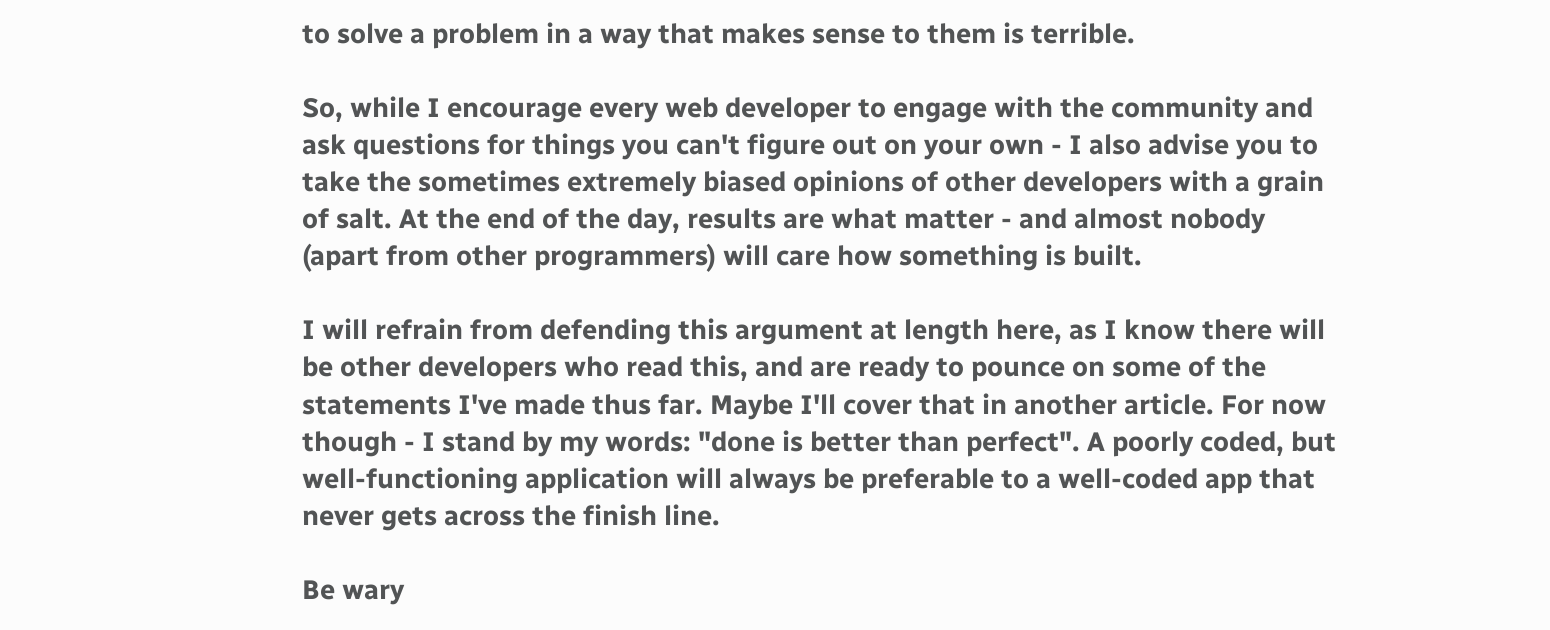to solve a problem in a way that makes sense to them is terrible.

So, while I encourage every web developer to engage with the community and ask questions for things you can't figure out on your own - I also advise you to take the sometimes extremely biased opinions of other developers with a grain of salt. At the end of the day, results are what matter - and almost nobody (apart from other programmers) will care how something is built.

I will refrain from defending this argument at length here, as I know there will be other developers who read this, and are ready to pounce on some of the statements I've made thus far. Maybe I'll cover that in another article. For now though - I stand by my words: "done is better than perfect". A poorly coded, but well-functioning application will always be preferable to a well-coded app that never gets across the finish line.

Be wary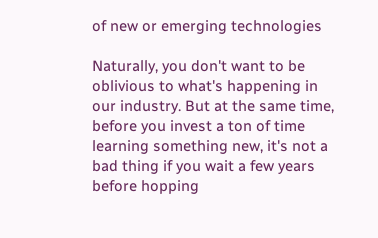of new or emerging technologies

Naturally, you don't want to be oblivious to what's happening in our industry. But at the same time, before you invest a ton of time learning something new, it's not a bad thing if you wait a few years before hopping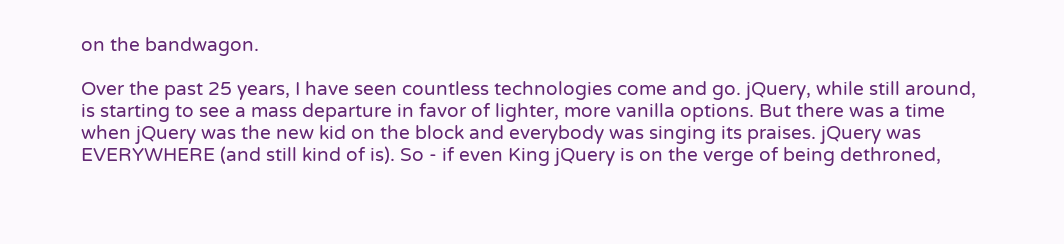on the bandwagon.

Over the past 25 years, I have seen countless technologies come and go. jQuery, while still around, is starting to see a mass departure in favor of lighter, more vanilla options. But there was a time when jQuery was the new kid on the block and everybody was singing its praises. jQuery was EVERYWHERE (and still kind of is). So - if even King jQuery is on the verge of being dethroned,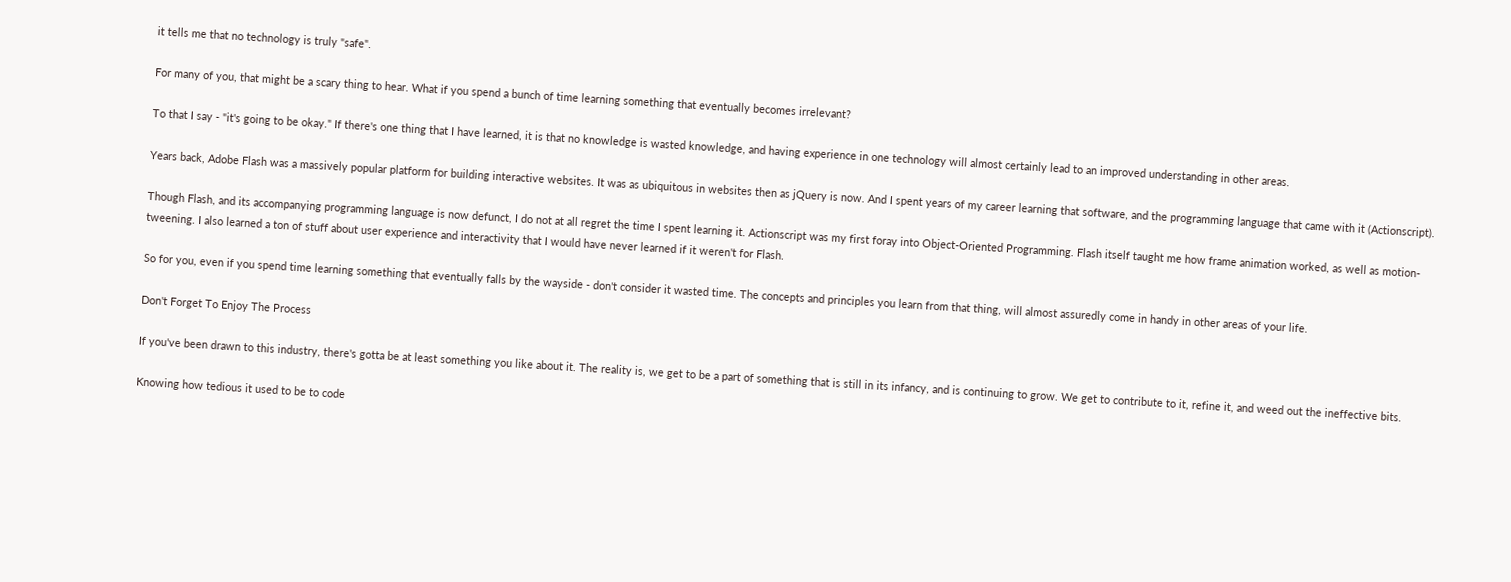it tells me that no technology is truly "safe".

For many of you, that might be a scary thing to hear. What if you spend a bunch of time learning something that eventually becomes irrelevant?

To that I say - "it's going to be okay." If there's one thing that I have learned, it is that no knowledge is wasted knowledge, and having experience in one technology will almost certainly lead to an improved understanding in other areas.

Years back, Adobe Flash was a massively popular platform for building interactive websites. It was as ubiquitous in websites then as jQuery is now. And I spent years of my career learning that software, and the programming language that came with it (Actionscript).

Though Flash, and its accompanying programming language is now defunct, I do not at all regret the time I spent learning it. Actionscript was my first foray into Object-Oriented Programming. Flash itself taught me how frame animation worked, as well as motion-tweening. I also learned a ton of stuff about user experience and interactivity that I would have never learned if it weren't for Flash.

So for you, even if you spend time learning something that eventually falls by the wayside - don't consider it wasted time. The concepts and principles you learn from that thing, will almost assuredly come in handy in other areas of your life.

Don't Forget To Enjoy The Process

If you've been drawn to this industry, there's gotta be at least something you like about it. The reality is, we get to be a part of something that is still in its infancy, and is continuing to grow. We get to contribute to it, refine it, and weed out the ineffective bits.

Knowing how tedious it used to be to code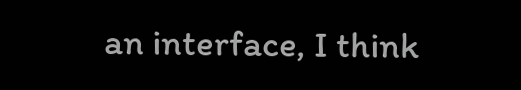an interface, I think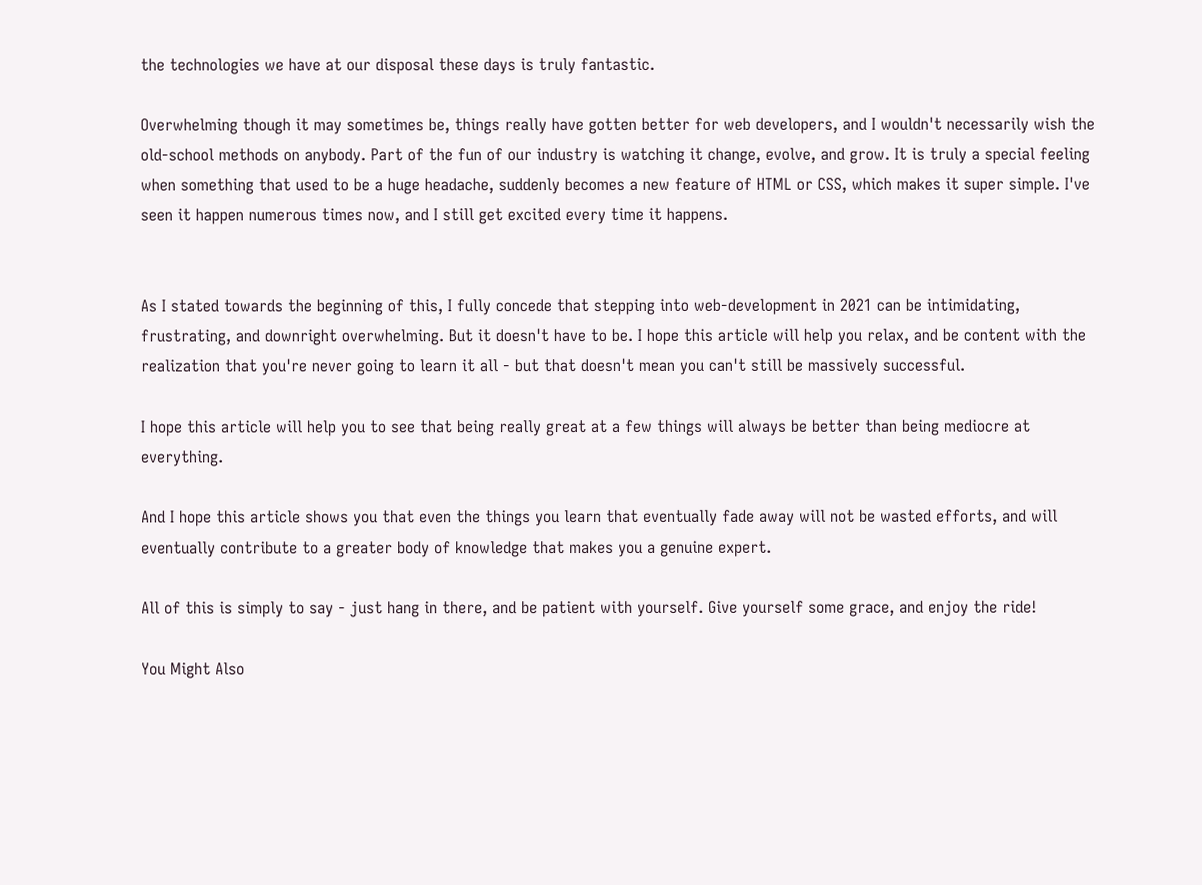the technologies we have at our disposal these days is truly fantastic.

Overwhelming though it may sometimes be, things really have gotten better for web developers, and I wouldn't necessarily wish the old-school methods on anybody. Part of the fun of our industry is watching it change, evolve, and grow. It is truly a special feeling when something that used to be a huge headache, suddenly becomes a new feature of HTML or CSS, which makes it super simple. I've seen it happen numerous times now, and I still get excited every time it happens.


As I stated towards the beginning of this, I fully concede that stepping into web-development in 2021 can be intimidating, frustrating, and downright overwhelming. But it doesn't have to be. I hope this article will help you relax, and be content with the realization that you're never going to learn it all - but that doesn't mean you can't still be massively successful.

I hope this article will help you to see that being really great at a few things will always be better than being mediocre at everything.

And I hope this article shows you that even the things you learn that eventually fade away will not be wasted efforts, and will eventually contribute to a greater body of knowledge that makes you a genuine expert.

All of this is simply to say - just hang in there, and be patient with yourself. Give yourself some grace, and enjoy the ride!

You Might Also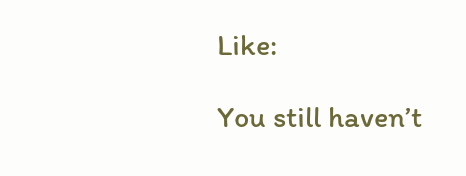Like:

You still haven’t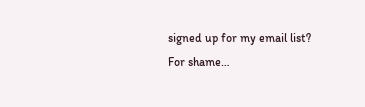signed up for my email list? For shame…